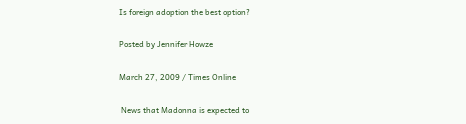Is foreign adoption the best option?

Posted by Jennifer Howze

March 27, 2009 / Times Online

 News that Madonna is expected to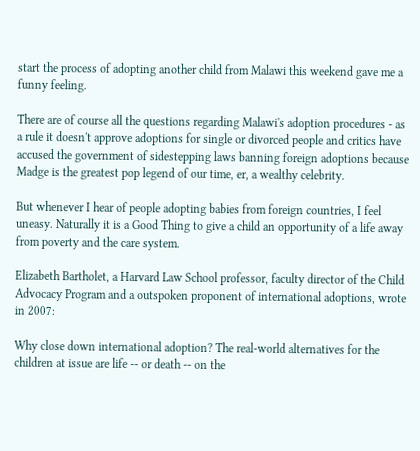start the process of adopting another child from Malawi this weekend gave me a funny feeling.

There are of course all the questions regarding Malawi's adoption procedures - as a rule it doesn't approve adoptions for single or divorced people and critics have accused the government of sidestepping laws banning foreign adoptions because Madge is the greatest pop legend of our time, er, a wealthy celebrity.

But whenever I hear of people adopting babies from foreign countries, I feel uneasy. Naturally it is a Good Thing to give a child an opportunity of a life away from poverty and the care system.

Elizabeth Bartholet, a Harvard Law School professor, faculty director of the Child Advocacy Program and a outspoken proponent of international adoptions, wrote in 2007:

Why close down international adoption? The real-world alternatives for the children at issue are life -- or death -- on the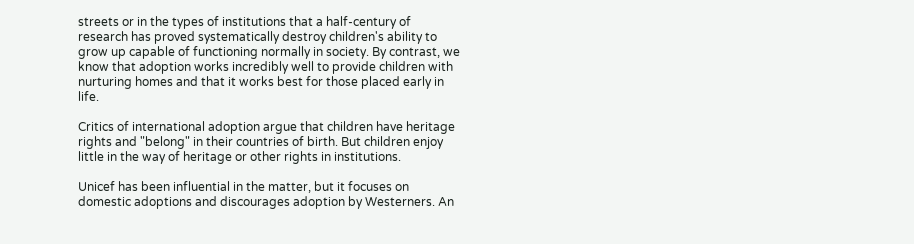streets or in the types of institutions that a half-century of research has proved systematically destroy children's ability to grow up capable of functioning normally in society. By contrast, we know that adoption works incredibly well to provide children with nurturing homes and that it works best for those placed early in life.

Critics of international adoption argue that children have heritage rights and "belong" in their countries of birth. But children enjoy little in the way of heritage or other rights in institutions.

Unicef has been influential in the matter, but it focuses on domestic adoptions and discourages adoption by Westerners. An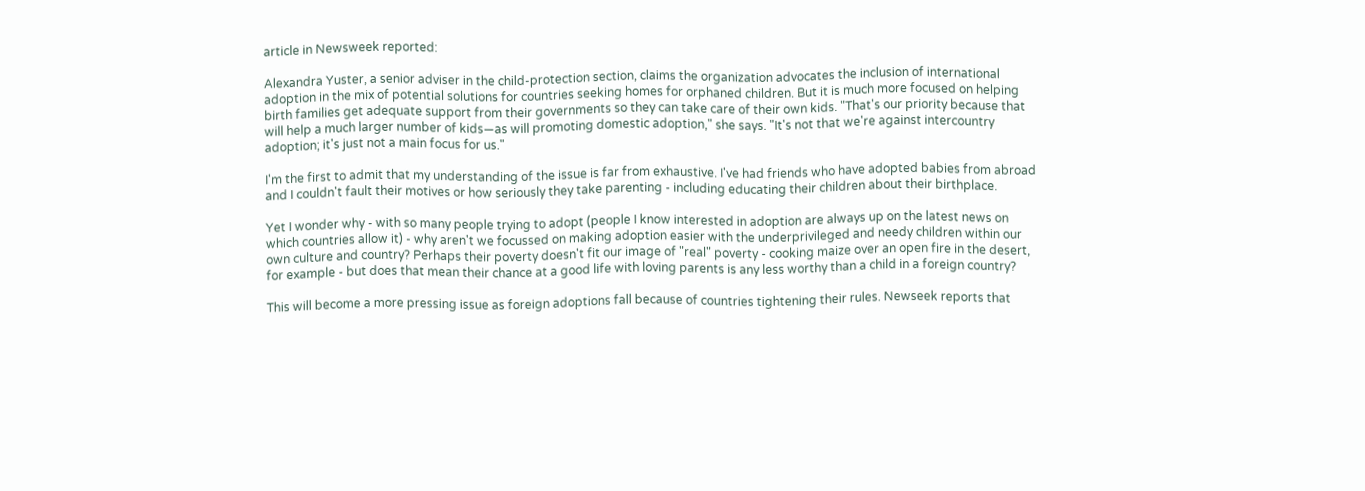article in Newsweek reported:

Alexandra Yuster, a senior adviser in the child-protection section, claims the organization advocates the inclusion of international adoption in the mix of potential solutions for countries seeking homes for orphaned children. But it is much more focused on helping birth families get adequate support from their governments so they can take care of their own kids. "That's our priority because that will help a much larger number of kids—as will promoting domestic adoption," she says. "It's not that we're against intercountry adoption; it's just not a main focus for us."

I'm the first to admit that my understanding of the issue is far from exhaustive. I've had friends who have adopted babies from abroad and I couldn't fault their motives or how seriously they take parenting - including educating their children about their birthplace.

Yet I wonder why - with so many people trying to adopt (people I know interested in adoption are always up on the latest news on which countries allow it) - why aren't we focussed on making adoption easier with the underprivileged and needy children within our own culture and country? Perhaps their poverty doesn't fit our image of "real" poverty - cooking maize over an open fire in the desert, for example - but does that mean their chance at a good life with loving parents is any less worthy than a child in a foreign country?

This will become a more pressing issue as foreign adoptions fall because of countries tightening their rules. Newseek reports that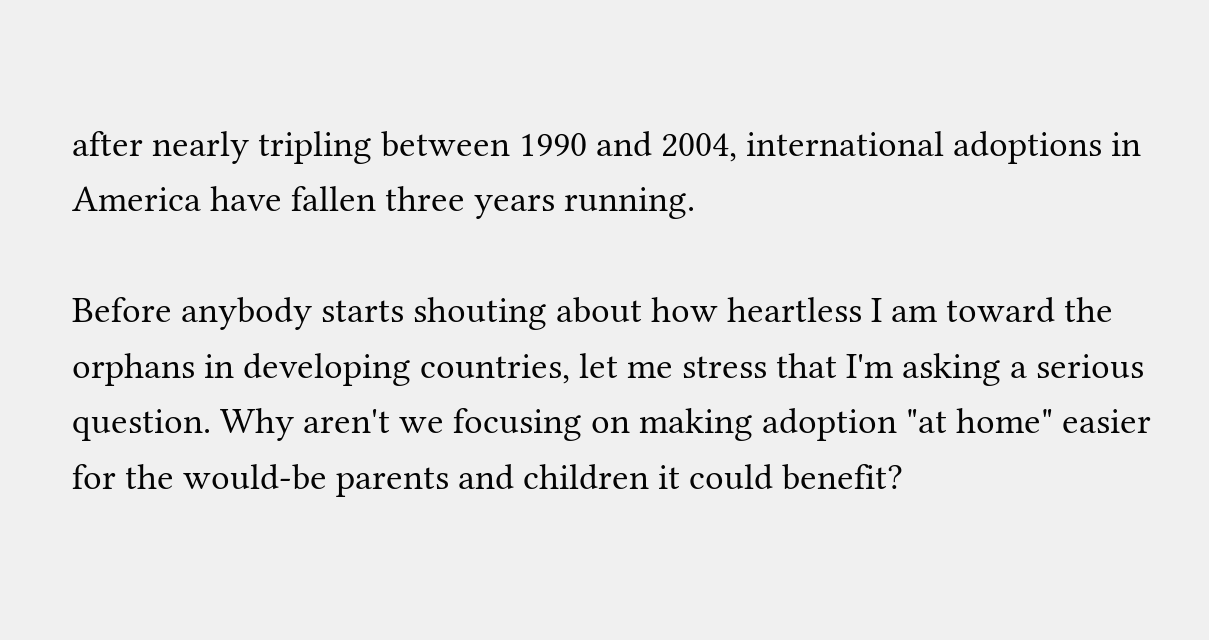after nearly tripling between 1990 and 2004, international adoptions in America have fallen three years running.

Before anybody starts shouting about how heartless I am toward the orphans in developing countries, let me stress that I'm asking a serious question. Why aren't we focusing on making adoption "at home" easier for the would-be parents and children it could benefit?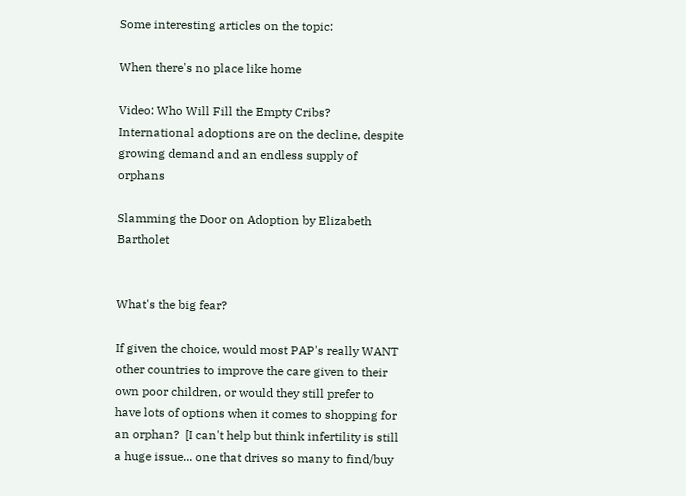Some interesting articles on the topic:

When there's no place like home

Video: Who Will Fill the Empty Cribs?
International adoptions are on the decline, despite growing demand and an endless supply of orphans

Slamming the Door on Adoption by Elizabeth Bartholet


What's the big fear?

If given the choice, would most PAP's really WANT other countries to improve the care given to their own poor children, or would they still prefer to have lots of options when it comes to shopping for an orphan?  [I can't help but think infertility is still a huge issue... one that drives so many to find/buy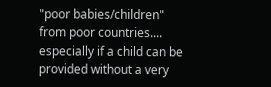"poor babies/children" from poor countries.... especially if a child can be provided without a very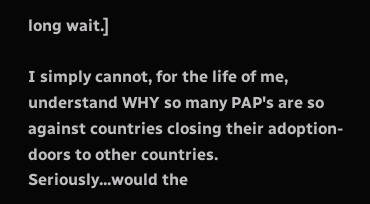long wait.]

I simply cannot, for the life of me, understand WHY so many PAP's are so against countries closing their adoption-doors to other countries.  Seriously...would the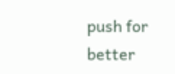push for better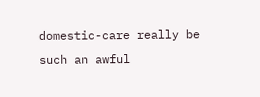domestic-care really be such an awful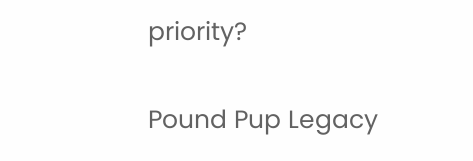priority?

Pound Pup Legacy